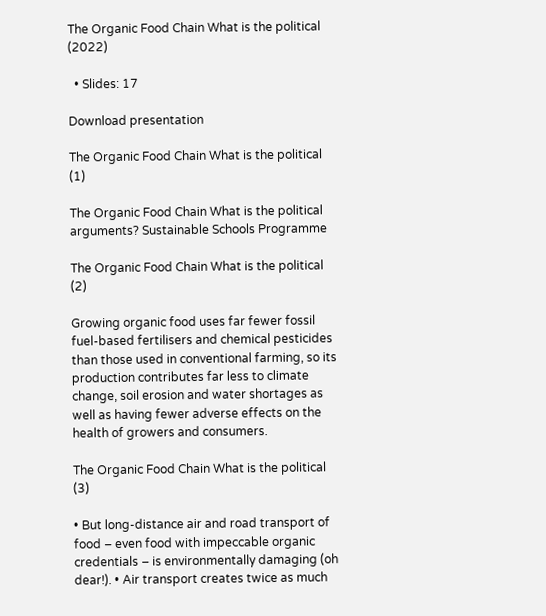The Organic Food Chain What is the political (2022)

  • Slides: 17

Download presentation

The Organic Food Chain What is the political (1)

The Organic Food Chain What is the political arguments? Sustainable Schools Programme

The Organic Food Chain What is the political (2)

Growing organic food uses far fewer fossil fuel-based fertilisers and chemical pesticides than those used in conventional farming, so its production contributes far less to climate change, soil erosion and water shortages as well as having fewer adverse effects on the health of growers and consumers.

The Organic Food Chain What is the political (3)

• But long-distance air and road transport of food – even food with impeccable organic credentials – is environmentally damaging (oh dear!). • Air transport creates twice as much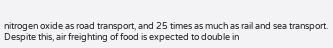nitrogen oxide as road transport, and 25 times as much as rail and sea transport. Despite this, air freighting of food is expected to double in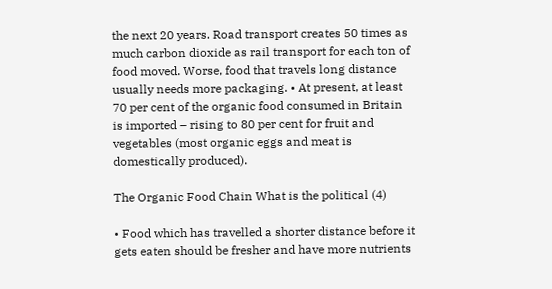the next 20 years. Road transport creates 50 times as much carbon dioxide as rail transport for each ton of food moved. Worse, food that travels long distance usually needs more packaging. • At present, at least 70 per cent of the organic food consumed in Britain is imported – rising to 80 per cent for fruit and vegetables (most organic eggs and meat is domestically produced).

The Organic Food Chain What is the political (4)

• Food which has travelled a shorter distance before it gets eaten should be fresher and have more nutrients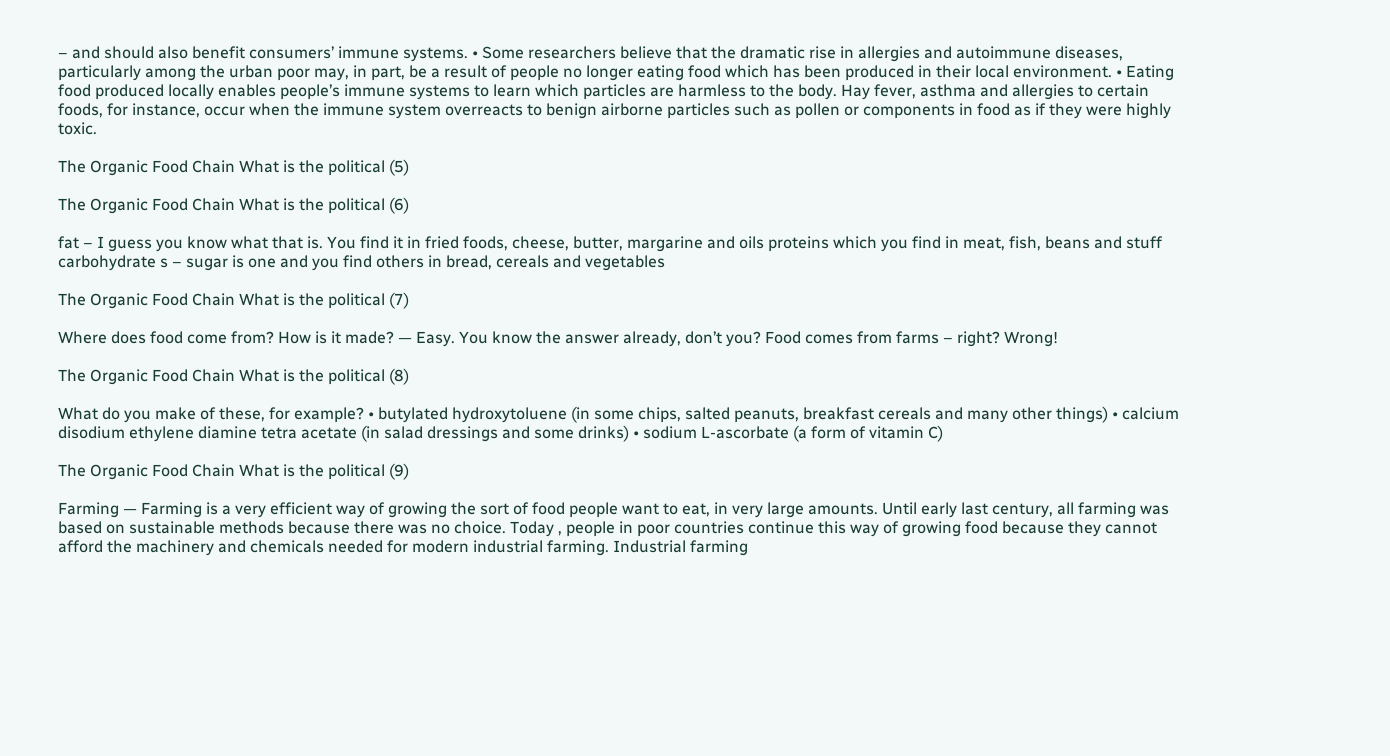– and should also benefit consumers’ immune systems. • Some researchers believe that the dramatic rise in allergies and autoimmune diseases, particularly among the urban poor may, in part, be a result of people no longer eating food which has been produced in their local environment. • Eating food produced locally enables people’s immune systems to learn which particles are harmless to the body. Hay fever, asthma and allergies to certain foods, for instance, occur when the immune system overreacts to benign airborne particles such as pollen or components in food as if they were highly toxic.

The Organic Food Chain What is the political (5)

The Organic Food Chain What is the political (6)

fat – I guess you know what that is. You find it in fried foods, cheese, butter, margarine and oils proteins which you find in meat, fish, beans and stuff carbohydrate s – sugar is one and you find others in bread, cereals and vegetables

The Organic Food Chain What is the political (7)

Where does food come from? How is it made? — Easy. You know the answer already, don’t you? Food comes from farms – right? Wrong!

The Organic Food Chain What is the political (8)

What do you make of these, for example? • butylated hydroxytoluene (in some chips, salted peanuts, breakfast cereals and many other things) • calcium disodium ethylene diamine tetra acetate (in salad dressings and some drinks) • sodium L-ascorbate (a form of vitamin C)

The Organic Food Chain What is the political (9)

Farming — Farming is a very efficient way of growing the sort of food people want to eat, in very large amounts. Until early last century, all farming was based on sustainable methods because there was no choice. Today , people in poor countries continue this way of growing food because they cannot afford the machinery and chemicals needed for modern industrial farming. Industrial farming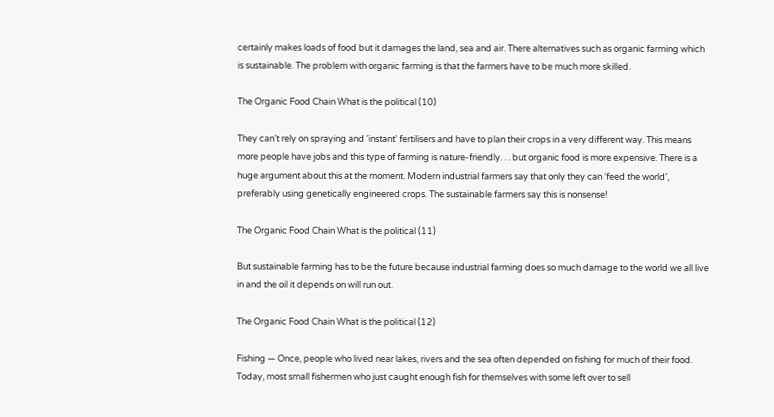certainly makes loads of food but it damages the land, sea and air. There alternatives such as organic farming which is sustainable. The problem with organic farming is that the farmers have to be much more skilled.

The Organic Food Chain What is the political (10)

They can’t rely on spraying and 'instant' fertilisers and have to plan their crops in a very different way. This means more people have jobs and this type of farming is nature-friendly. . . but organic food is more expensive. There is a huge argument about this at the moment. Modern industrial farmers say that only they can ‘feed the world’, preferably using genetically engineered crops. The sustainable farmers say this is nonsense!

The Organic Food Chain What is the political (11)

But sustainable farming has to be the future because industrial farming does so much damage to the world we all live in and the oil it depends on will run out.

The Organic Food Chain What is the political (12)

Fishing — Once, people who lived near lakes, rivers and the sea often depended on fishing for much of their food. Today, most small fishermen who just caught enough fish for themselves with some left over to sell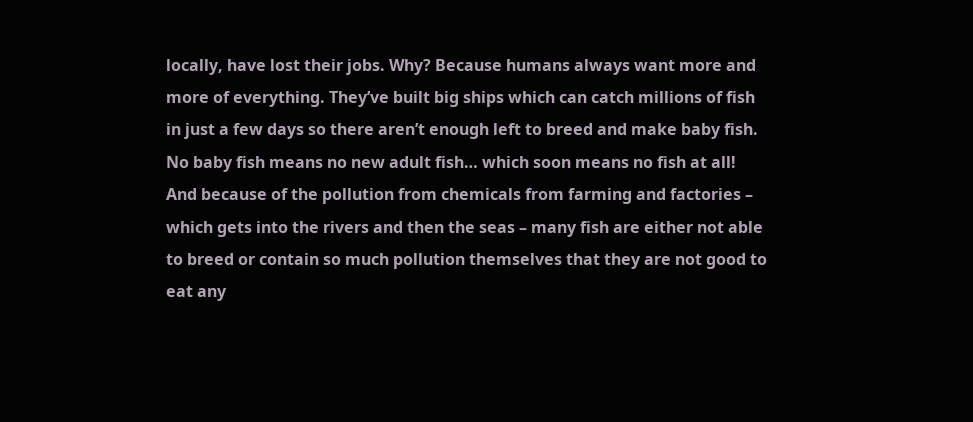locally, have lost their jobs. Why? Because humans always want more and more of everything. They’ve built big ships which can catch millions of fish in just a few days so there aren’t enough left to breed and make baby fish. No baby fish means no new adult fish… which soon means no fish at all! And because of the pollution from chemicals from farming and factories – which gets into the rivers and then the seas – many fish are either not able to breed or contain so much pollution themselves that they are not good to eat any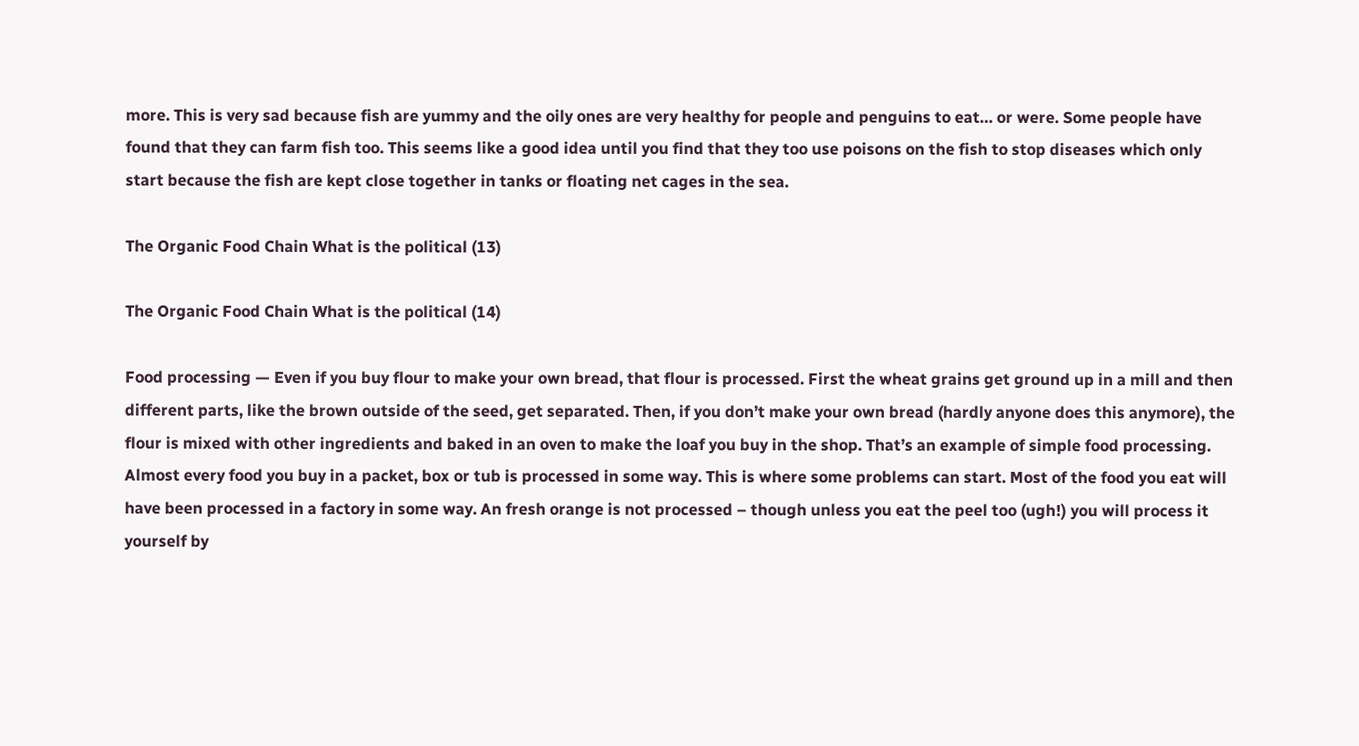more. This is very sad because fish are yummy and the oily ones are very healthy for people and penguins to eat… or were. Some people have found that they can farm fish too. This seems like a good idea until you find that they too use poisons on the fish to stop diseases which only start because the fish are kept close together in tanks or floating net cages in the sea.

The Organic Food Chain What is the political (13)

The Organic Food Chain What is the political (14)

Food processing — Even if you buy flour to make your own bread, that flour is processed. First the wheat grains get ground up in a mill and then different parts, like the brown outside of the seed, get separated. Then, if you don’t make your own bread (hardly anyone does this anymore), the flour is mixed with other ingredients and baked in an oven to make the loaf you buy in the shop. That’s an example of simple food processing. Almost every food you buy in a packet, box or tub is processed in some way. This is where some problems can start. Most of the food you eat will have been processed in a factory in some way. An fresh orange is not processed – though unless you eat the peel too (ugh!) you will process it yourself by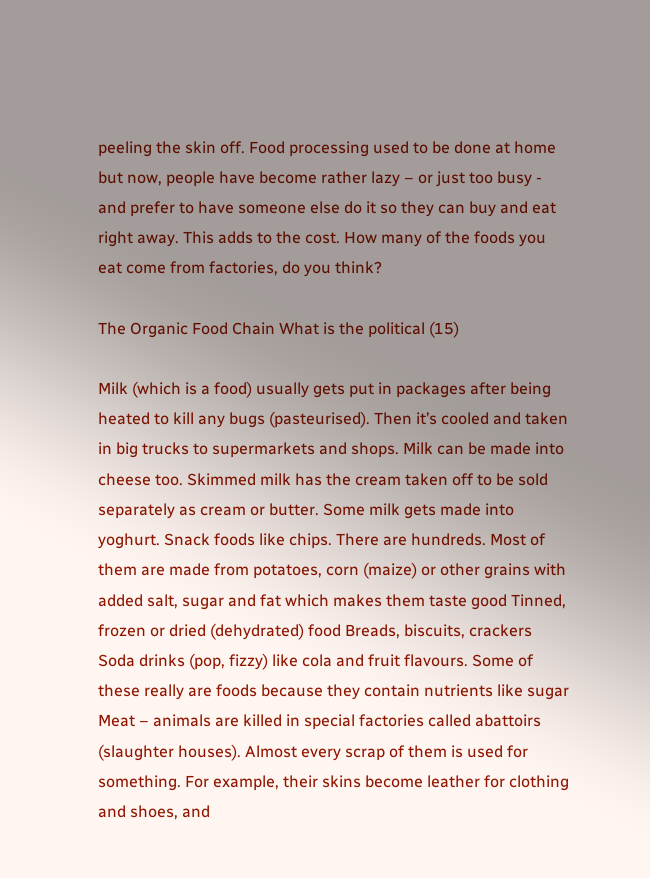peeling the skin off. Food processing used to be done at home but now, people have become rather lazy – or just too busy - and prefer to have someone else do it so they can buy and eat right away. This adds to the cost. How many of the foods you eat come from factories, do you think?

The Organic Food Chain What is the political (15)

Milk (which is a food) usually gets put in packages after being heated to kill any bugs (pasteurised). Then it’s cooled and taken in big trucks to supermarkets and shops. Milk can be made into cheese too. Skimmed milk has the cream taken off to be sold separately as cream or butter. Some milk gets made into yoghurt. Snack foods like chips. There are hundreds. Most of them are made from potatoes, corn (maize) or other grains with added salt, sugar and fat which makes them taste good Tinned, frozen or dried (dehydrated) food Breads, biscuits, crackers Soda drinks (pop, fizzy) like cola and fruit flavours. Some of these really are foods because they contain nutrients like sugar Meat – animals are killed in special factories called abattoirs (slaughter houses). Almost every scrap of them is used for something. For example, their skins become leather for clothing and shoes, and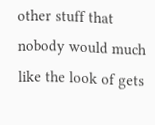other stuff that nobody would much like the look of gets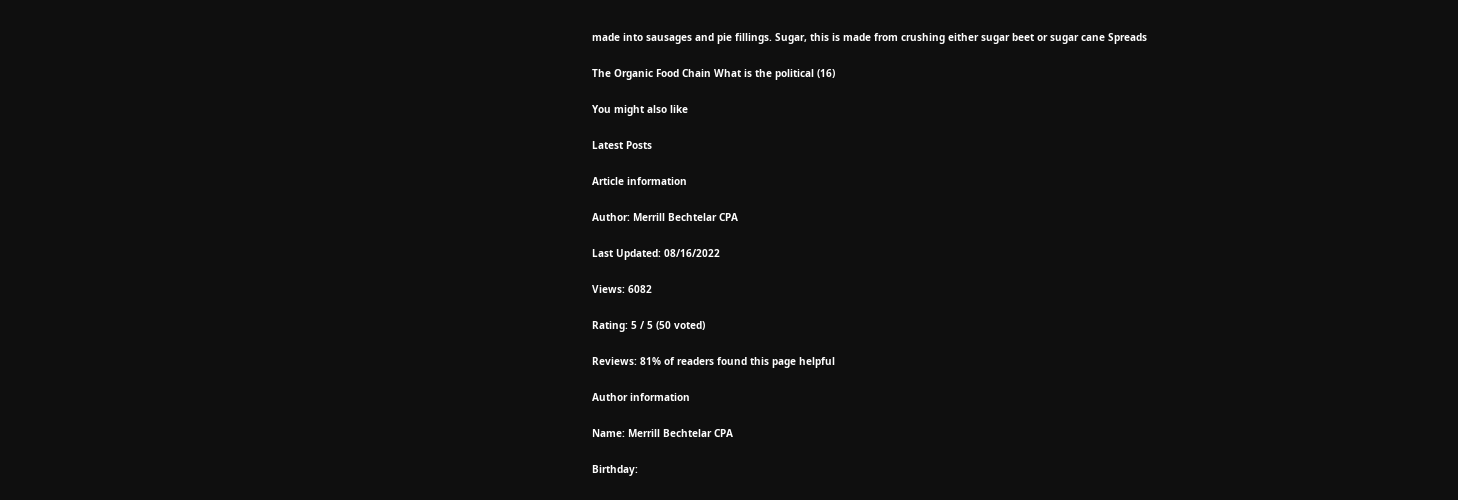made into sausages and pie fillings. Sugar, this is made from crushing either sugar beet or sugar cane Spreads

The Organic Food Chain What is the political (16)

You might also like

Latest Posts

Article information

Author: Merrill Bechtelar CPA

Last Updated: 08/16/2022

Views: 6082

Rating: 5 / 5 (50 voted)

Reviews: 81% of readers found this page helpful

Author information

Name: Merrill Bechtelar CPA

Birthday: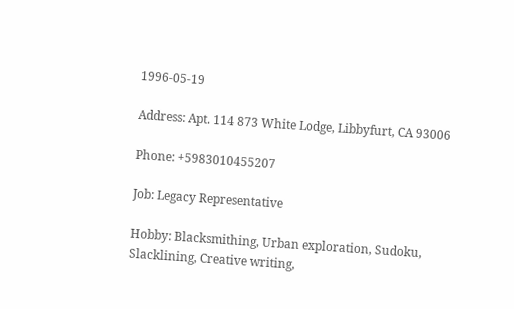1996-05-19

Address: Apt. 114 873 White Lodge, Libbyfurt, CA 93006

Phone: +5983010455207

Job: Legacy Representative

Hobby: Blacksmithing, Urban exploration, Sudoku, Slacklining, Creative writing,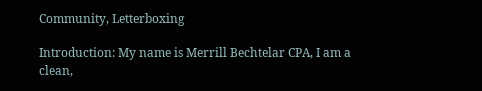Community, Letterboxing

Introduction: My name is Merrill Bechtelar CPA, I am a clean,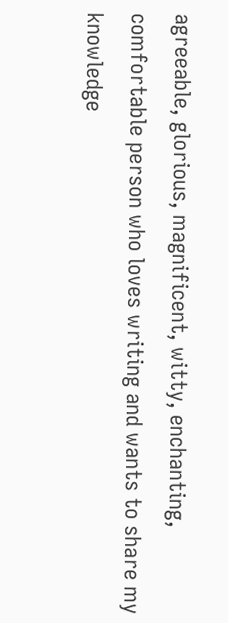agreeable, glorious, magnificent, witty, enchanting, comfortable person who loves writing and wants to share my knowledge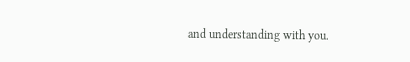and understanding with you.